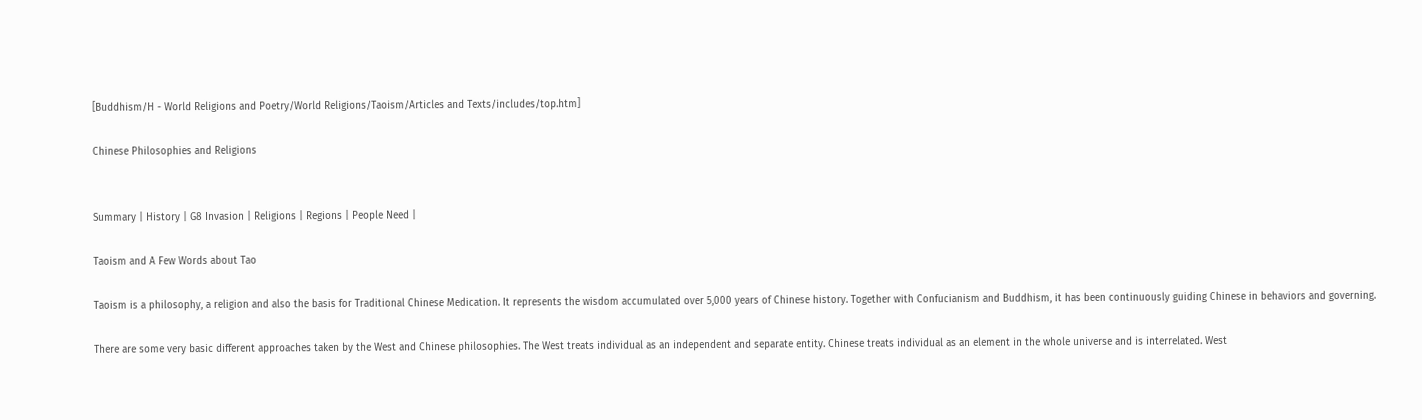[Buddhism/H - World Religions and Poetry/World Religions/Taoism/Articles and Texts/includes/top.htm]

Chinese Philosophies and Religions


Summary | History | G8 Invasion | Religions | Regions | People Need |

Taoism and A Few Words about Tao

Taoism is a philosophy, a religion and also the basis for Traditional Chinese Medication. It represents the wisdom accumulated over 5,000 years of Chinese history. Together with Confucianism and Buddhism, it has been continuously guiding Chinese in behaviors and governing.

There are some very basic different approaches taken by the West and Chinese philosophies. The West treats individual as an independent and separate entity. Chinese treats individual as an element in the whole universe and is interrelated. West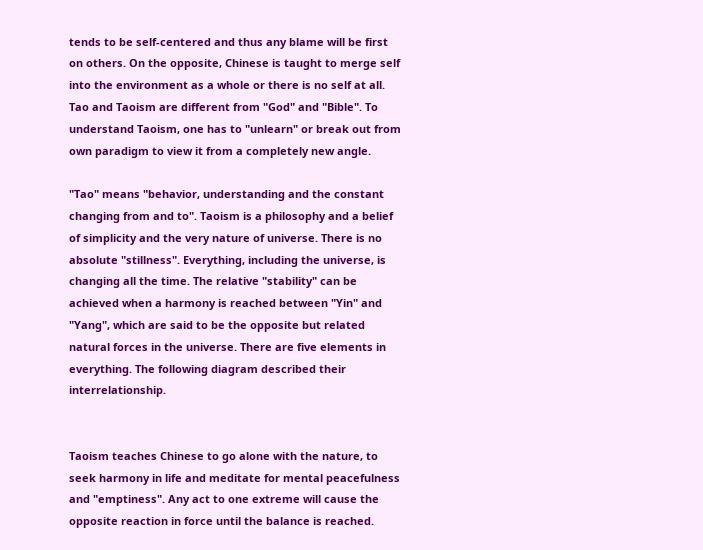tends to be self-centered and thus any blame will be first on others. On the opposite, Chinese is taught to merge self into the environment as a whole or there is no self at all. Tao and Taoism are different from "God" and "Bible". To understand Taoism, one has to "unlearn" or break out from own paradigm to view it from a completely new angle.

"Tao" means "behavior, understanding and the constant changing from and to". Taoism is a philosophy and a belief of simplicity and the very nature of universe. There is no absolute "stillness". Everything, including the universe, is changing all the time. The relative "stability" can be achieved when a harmony is reached between "Yin" and "Yang", which are said to be the opposite but related natural forces in the universe. There are five elements in everything. The following diagram described their interrelationship.


Taoism teaches Chinese to go alone with the nature, to seek harmony in life and meditate for mental peacefulness and "emptiness". Any act to one extreme will cause the opposite reaction in force until the balance is reached.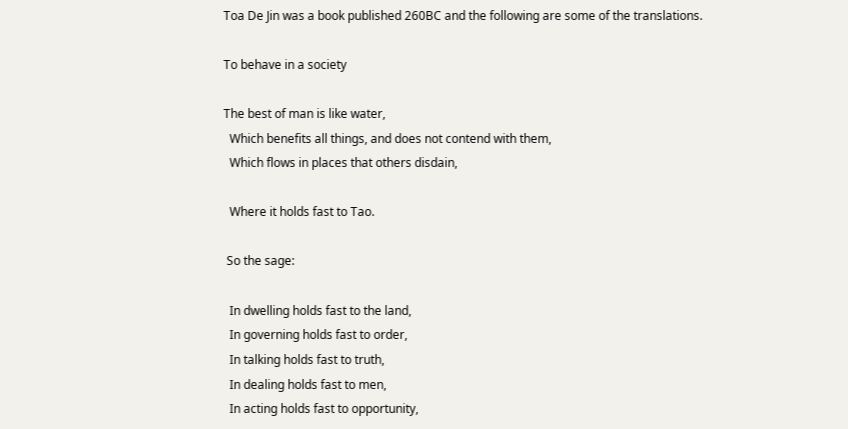Toa De Jin was a book published 260BC and the following are some of the translations.

To behave in a society

The best of man is like water,
  Which benefits all things, and does not contend with them,
  Which flows in places that others disdain,

  Where it holds fast to Tao.

 So the sage:

  In dwelling holds fast to the land,
  In governing holds fast to order,
  In talking holds fast to truth,
  In dealing holds fast to men,
  In acting holds fast to opportunity,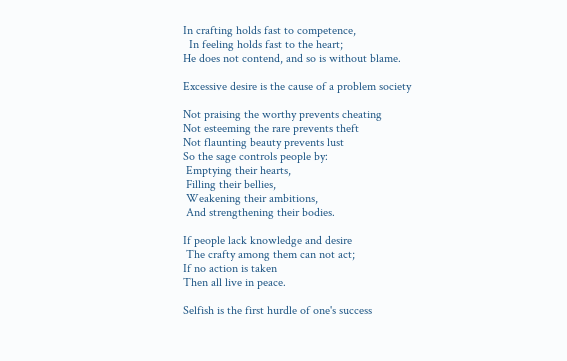In crafting holds fast to competence,
  In feeling holds fast to the heart;
He does not contend, and so is without blame.

Excessive desire is the cause of a problem society

Not praising the worthy prevents cheating
Not esteeming the rare prevents theft
Not flaunting beauty prevents lust
So the sage controls people by:
 Emptying their hearts,
 Filling their bellies,
 Weakening their ambitions,
 And strengthening their bodies.

If people lack knowledge and desire
 The crafty among them can not act;
If no action is taken
Then all live in peace.

Selfish is the first hurdle of one's success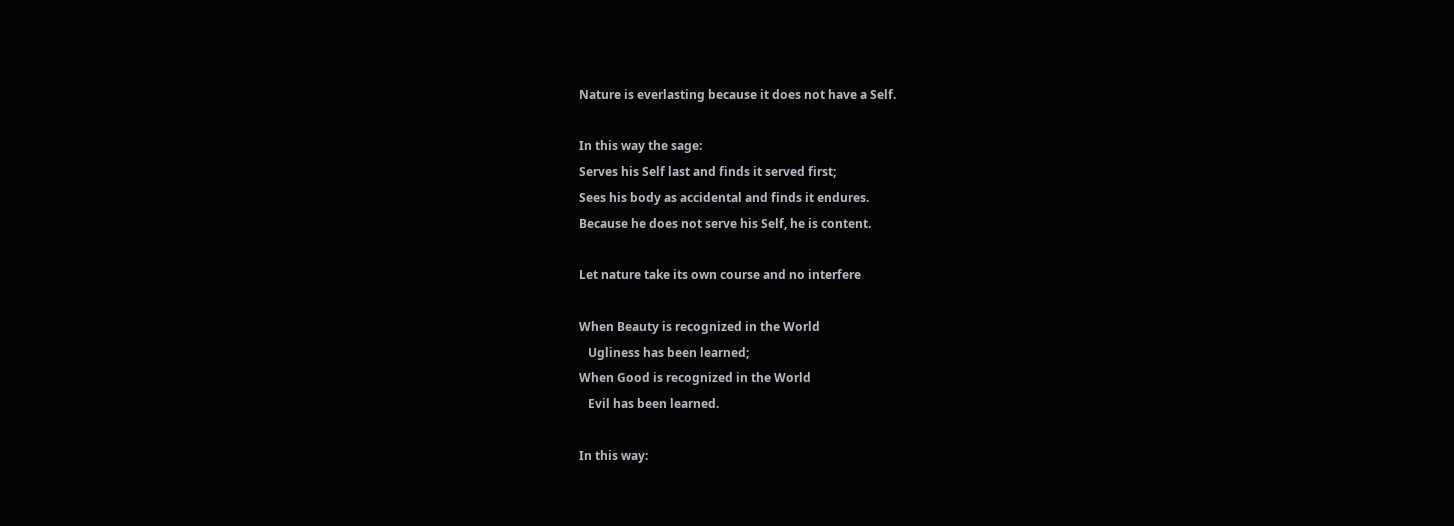Nature is everlasting because it does not have a Self.

In this way the sage:
Serves his Self last and finds it served first;
Sees his body as accidental and finds it endures.
Because he does not serve his Self, he is content.

Let nature take its own course and no interfere

When Beauty is recognized in the World
   Ugliness has been learned;
When Good is recognized in the World
   Evil has been learned.

In this way: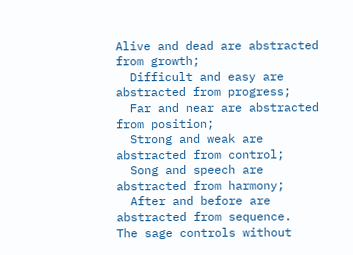Alive and dead are abstracted from growth;
  Difficult and easy are abstracted from progress;
  Far and near are abstracted from position;
  Strong and weak are abstracted from control;
  Song and speech are abstracted from harmony;
  After and before are abstracted from sequence.
The sage controls without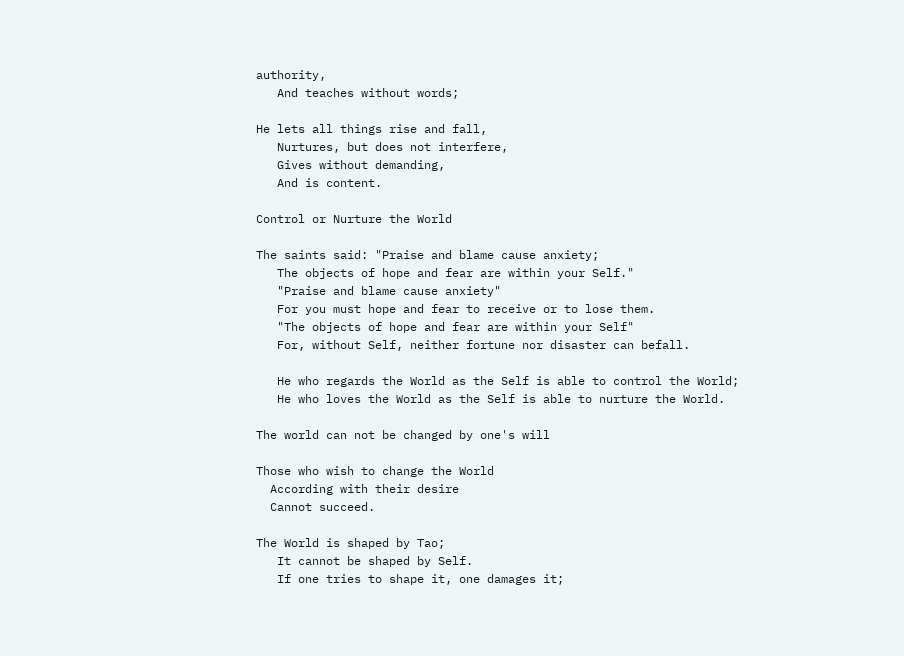authority,
   And teaches without words;

He lets all things rise and fall,
   Nurtures, but does not interfere,
   Gives without demanding,
   And is content.

Control or Nurture the World

The saints said: "Praise and blame cause anxiety;
   The objects of hope and fear are within your Self."
   "Praise and blame cause anxiety"
   For you must hope and fear to receive or to lose them.
   "The objects of hope and fear are within your Self"
   For, without Self, neither fortune nor disaster can befall.

   He who regards the World as the Self is able to control the World;
   He who loves the World as the Self is able to nurture the World.

The world can not be changed by one's will

Those who wish to change the World
  According with their desire
  Cannot succeed.

The World is shaped by Tao;
   It cannot be shaped by Self.
   If one tries to shape it, one damages it;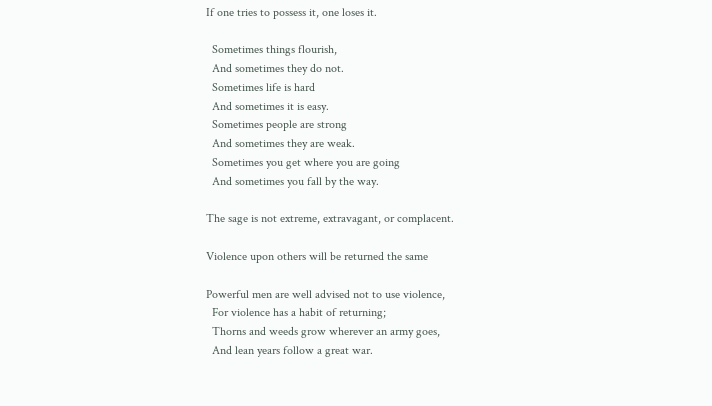If one tries to possess it, one loses it.

  Sometimes things flourish,
  And sometimes they do not.
  Sometimes life is hard
  And sometimes it is easy.
  Sometimes people are strong
  And sometimes they are weak.
  Sometimes you get where you are going
  And sometimes you fall by the way.

The sage is not extreme, extravagant, or complacent.

Violence upon others will be returned the same

Powerful men are well advised not to use violence,
  For violence has a habit of returning;
  Thorns and weeds grow wherever an army goes,
  And lean years follow a great war.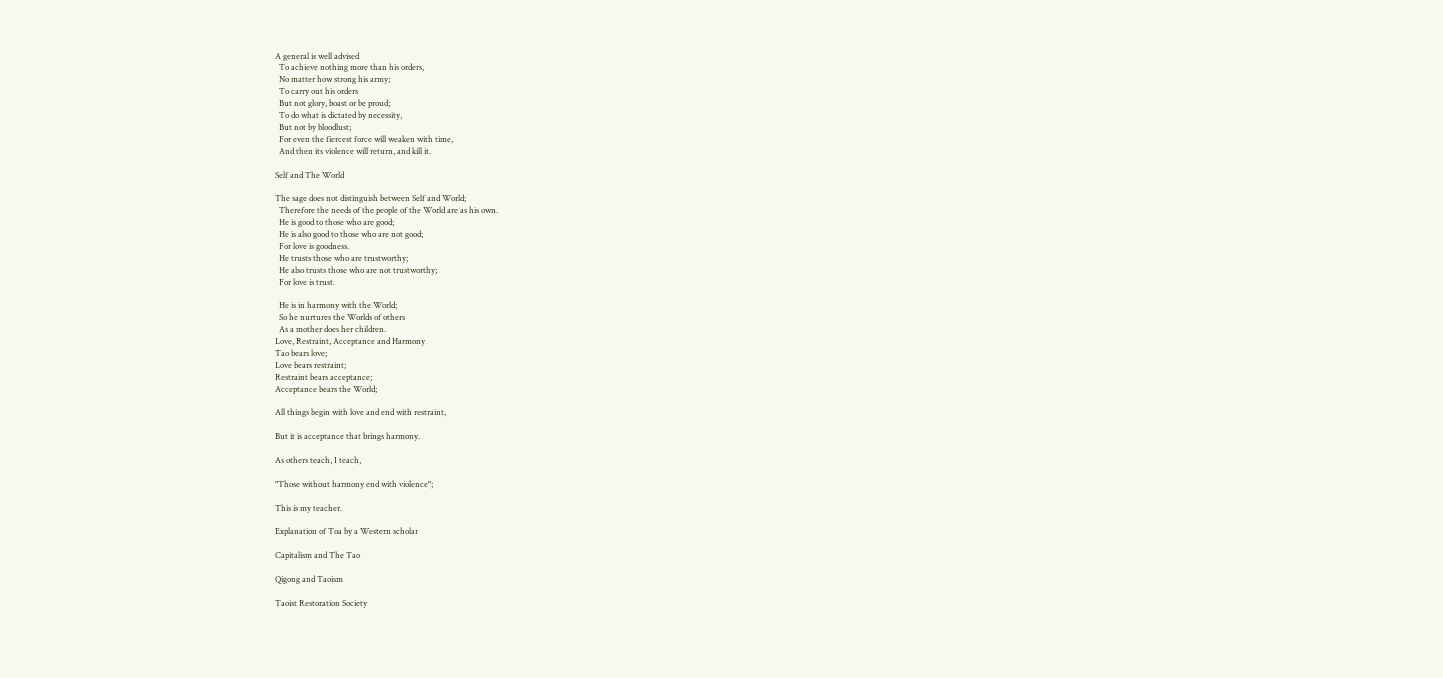A general is well advised
  To achieve nothing more than his orders,
  No matter how strong his army;
  To carry out his orders
  But not glory, boast or be proud;
  To do what is dictated by necessity,
  But not by bloodlust;
  For even the fiercest force will weaken with time,
  And then its violence will return, and kill it.

Self and The World

The sage does not distinguish between Self and World;
  Therefore the needs of the people of the World are as his own.
  He is good to those who are good;
  He is also good to those who are not good;
  For love is goodness.
  He trusts those who are trustworthy;
  He also trusts those who are not trustworthy;
  For love is trust.

  He is in harmony with the World;
  So he nurtures the Worlds of others
  As a mother does her children.
Love, Restraint, Acceptance and Harmony
Tao bears love;
Love bears restraint;
Restraint bears acceptance;
Acceptance bears the World;

All things begin with love and end with restraint,

But it is acceptance that brings harmony.

As others teach, I teach,

"Those without harmony end with violence";

This is my teacher.

Explanation of Toa by a Western scholar

Capitalism and The Tao

Qigong and Taoism

Taoist Restoration Society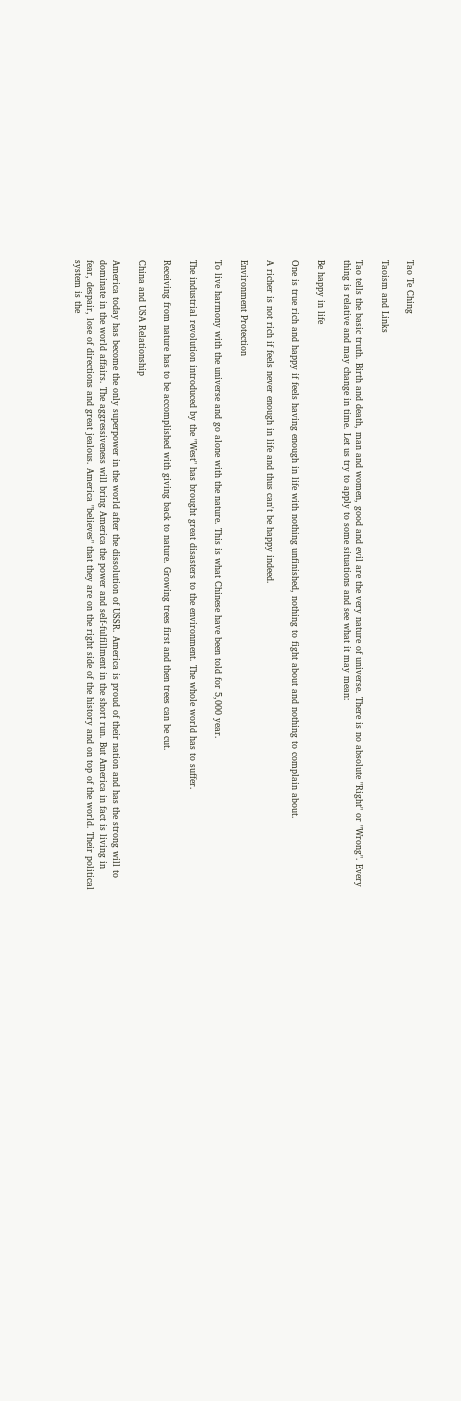Tao Te Ching

Taoism and Links

Tao tells the basic truth. Birth and death, man and women, good and evil are the very nature of universe. There is no absolute "Right" or "Wrong". Every thing is relative and may change in time. Let us try to apply to some situations and see what it may mean:

Be happy in life

One is true rich and happy if feels having enough in life with nothing unfinished, nothing to fight about and nothing to complain about.

A richer is not rich if feels never enough in life and thus can't be happy indeed.

Environment Protection

To live harmony with the universe and go alone with the nature. This is what Chinese have been told for 5,000 year.

The industrial revolution introduced by the "West" has brought great disasters to the environment. The whole world has to suffer.

Receiving from nature has to be accomplished with giving back to nature. Growing trees first and then trees can be cut.

China and USA Relationship

America today has become the only superpower in the world after the dissolution of USSR. America is proud of their nation and has the strong will to dominate in the world affairs. The aggressiveness will bring America the power and self-fulfillment in the short run. But America in fact is living in fear, despair, lose of directions and great jealous. America "believes" that they are on the right side of the history and on top of the world. Their political system is the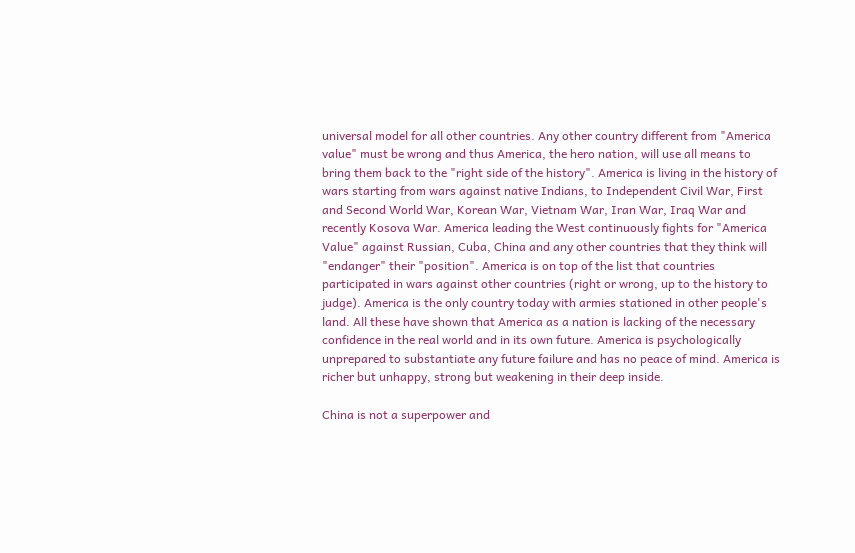universal model for all other countries. Any other country different from "America value" must be wrong and thus America, the hero nation, will use all means to bring them back to the "right side of the history". America is living in the history of wars starting from wars against native Indians, to Independent Civil War, First and Second World War, Korean War, Vietnam War, Iran War, Iraq War and recently Kosova War. America leading the West continuously fights for "America Value" against Russian, Cuba, China and any other countries that they think will "endanger" their "position". America is on top of the list that countries participated in wars against other countries (right or wrong, up to the history to judge). America is the only country today with armies stationed in other people's land. All these have shown that America as a nation is lacking of the necessary confidence in the real world and in its own future. America is psychologically unprepared to substantiate any future failure and has no peace of mind. America is richer but unhappy, strong but weakening in their deep inside.

China is not a superpower and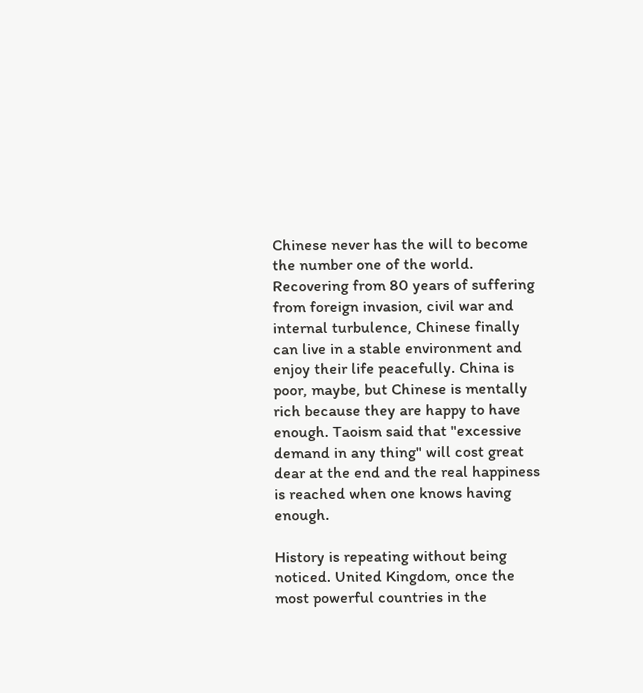Chinese never has the will to become the number one of the world. Recovering from 80 years of suffering from foreign invasion, civil war and internal turbulence, Chinese finally can live in a stable environment and enjoy their life peacefully. China is poor, maybe, but Chinese is mentally rich because they are happy to have enough. Taoism said that "excessive demand in any thing" will cost great dear at the end and the real happiness is reached when one knows having enough.

History is repeating without being noticed. United Kingdom, once the most powerful countries in the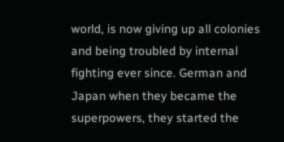world, is now giving up all colonies and being troubled by internal fighting ever since. German and Japan when they became the superpowers, they started the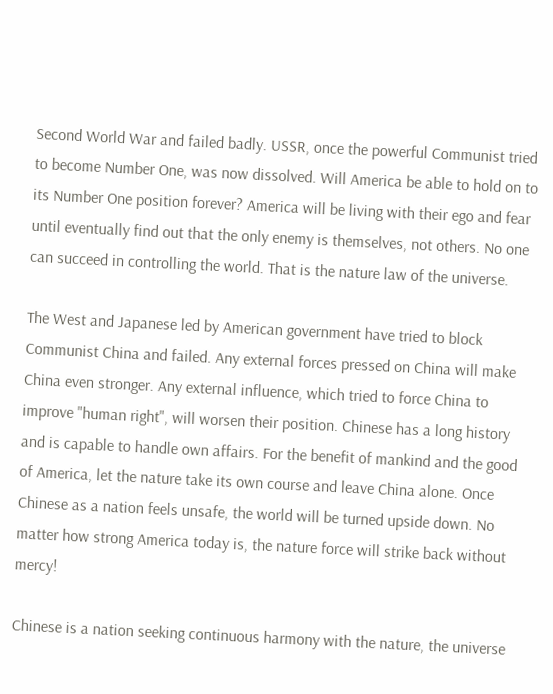Second World War and failed badly. USSR, once the powerful Communist tried to become Number One, was now dissolved. Will America be able to hold on to its Number One position forever? America will be living with their ego and fear until eventually find out that the only enemy is themselves, not others. No one can succeed in controlling the world. That is the nature law of the universe.

The West and Japanese led by American government have tried to block Communist China and failed. Any external forces pressed on China will make China even stronger. Any external influence, which tried to force China to improve "human right", will worsen their position. Chinese has a long history and is capable to handle own affairs. For the benefit of mankind and the good of America, let the nature take its own course and leave China alone. Once Chinese as a nation feels unsafe, the world will be turned upside down. No matter how strong America today is, the nature force will strike back without mercy!

Chinese is a nation seeking continuous harmony with the nature, the universe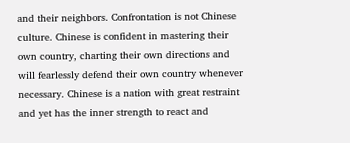and their neighbors. Confrontation is not Chinese culture. Chinese is confident in mastering their own country, charting their own directions and will fearlessly defend their own country whenever necessary. Chinese is a nation with great restraint and yet has the inner strength to react and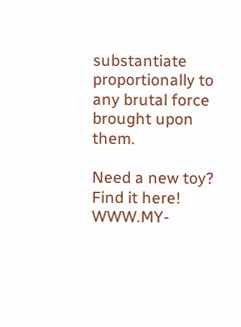substantiate proportionally to any brutal force brought upon them.

Need a new toy? Find it here! WWW.MY-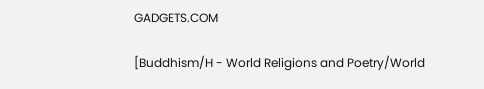GADGETS.COM

[Buddhism/H - World Religions and Poetry/World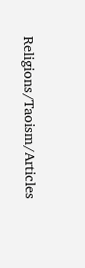Religions/Taoism/Articles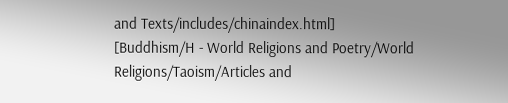and Texts/includes/chinaindex.html]
[Buddhism/H - World Religions and Poetry/World Religions/Taoism/Articles and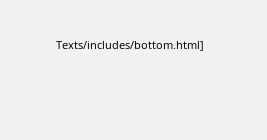Texts/includes/bottom.html]